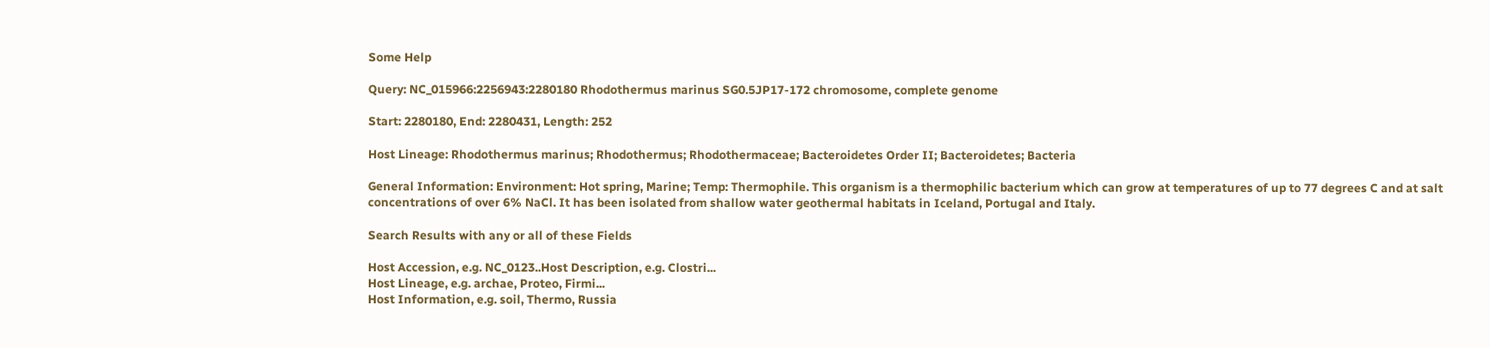Some Help

Query: NC_015966:2256943:2280180 Rhodothermus marinus SG0.5JP17-172 chromosome, complete genome

Start: 2280180, End: 2280431, Length: 252

Host Lineage: Rhodothermus marinus; Rhodothermus; Rhodothermaceae; Bacteroidetes Order II; Bacteroidetes; Bacteria

General Information: Environment: Hot spring, Marine; Temp: Thermophile. This organism is a thermophilic bacterium which can grow at temperatures of up to 77 degrees C and at salt concentrations of over 6% NaCl. It has been isolated from shallow water geothermal habitats in Iceland, Portugal and Italy.

Search Results with any or all of these Fields

Host Accession, e.g. NC_0123..Host Description, e.g. Clostri...
Host Lineage, e.g. archae, Proteo, Firmi...
Host Information, e.g. soil, Thermo, Russia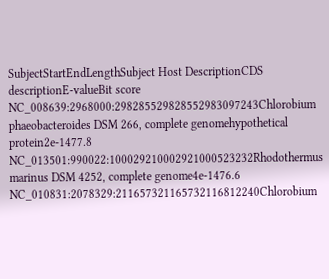SubjectStartEndLengthSubject Host DescriptionCDS descriptionE-valueBit score
NC_008639:2968000:298285529828552983097243Chlorobium phaeobacteroides DSM 266, complete genomehypothetical protein2e-1477.8
NC_013501:990022:100029210002921000523232Rhodothermus marinus DSM 4252, complete genome4e-1476.6
NC_010831:2078329:211657321165732116812240Chlorobium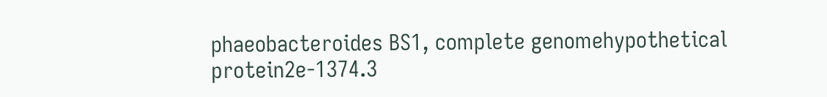phaeobacteroides BS1, complete genomehypothetical protein2e-1374.3